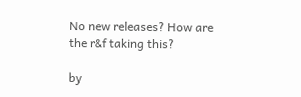No new releases? How are the r&f taking this?

by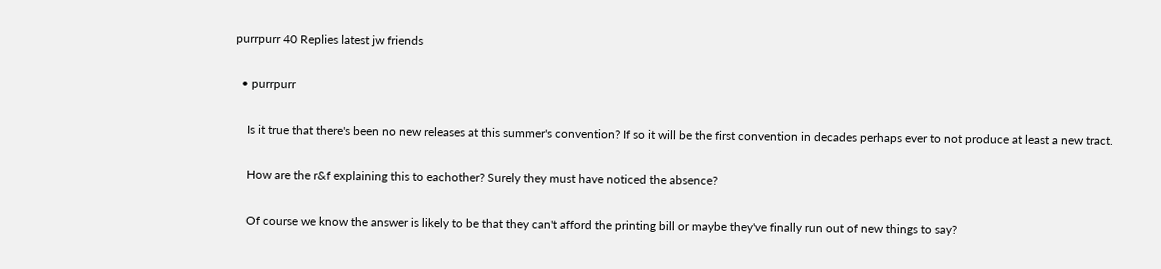purrpurr 40 Replies latest jw friends

  • purrpurr

    Is it true that there's been no new releases at this summer's convention? If so it will be the first convention in decades perhaps ever to not produce at least a new tract.

    How are the r&f explaining this to eachother? Surely they must have noticed the absence?

    Of course we know the answer is likely to be that they can't afford the printing bill or maybe they've finally run out of new things to say?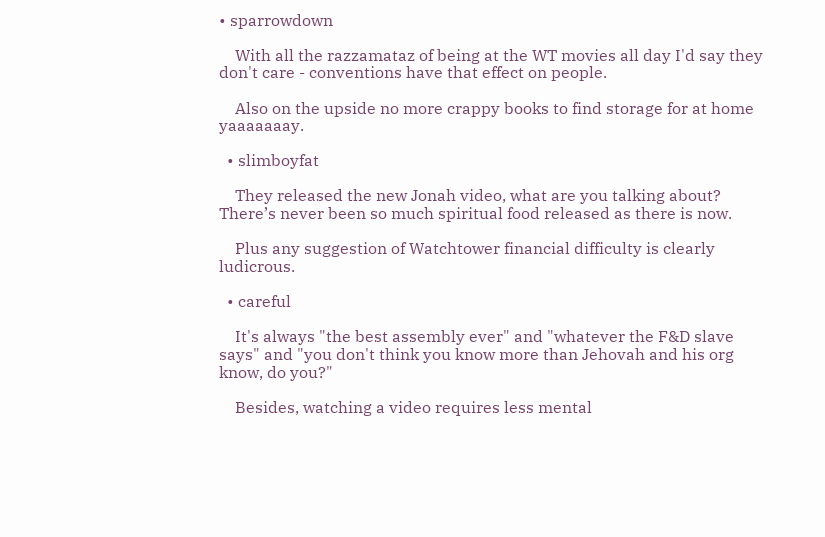• sparrowdown

    With all the razzamataz of being at the WT movies all day I'd say they don't care - conventions have that effect on people.

    Also on the upside no more crappy books to find storage for at home yaaaaaaay.

  • slimboyfat

    They released the new Jonah video, what are you talking about? There’s never been so much spiritual food released as there is now.

    Plus any suggestion of Watchtower financial difficulty is clearly ludicrous.

  • careful

    It's always "the best assembly ever" and "whatever the F&D slave says" and "you don't think you know more than Jehovah and his org know, do you?"

    Besides, watching a video requires less mental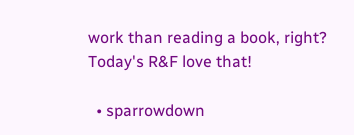work than reading a book, right? Today's R&F love that!

  • sparrowdown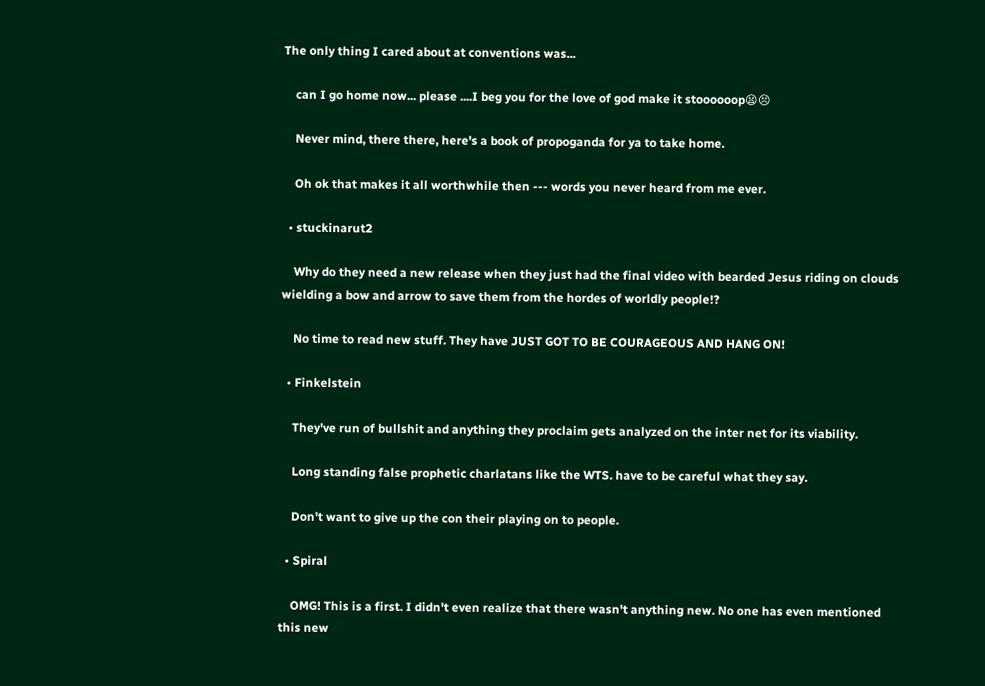The only thing I cared about at conventions was...

    can I go home now... please ....I beg you for the love of god make it stoooooop😫😣

    Never mind, there there, here's a book of propoganda for ya to take home.

    Oh ok that makes it all worthwhile then --- words you never heard from me ever.

  • stuckinarut2

    Why do they need a new release when they just had the final video with bearded Jesus riding on clouds wielding a bow and arrow to save them from the hordes of worldly people!?

    No time to read new stuff. They have JUST GOT TO BE COURAGEOUS AND HANG ON!

  • Finkelstein

    They've run of bullshit and anything they proclaim gets analyzed on the inter net for its viability.

    Long standing false prophetic charlatans like the WTS. have to be careful what they say.

    Don't want to give up the con their playing on to people.

  • Spiral

    OMG! This is a first. I didn't even realize that there wasn't anything new. No one has even mentioned this new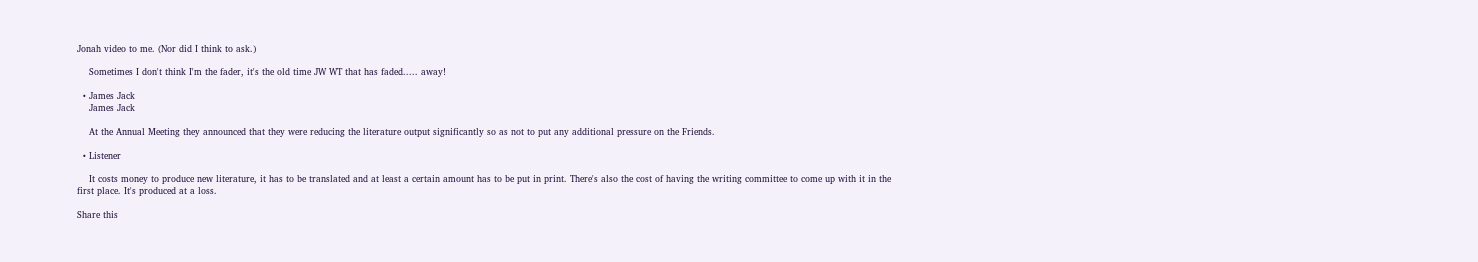Jonah video to me. (Nor did I think to ask.)

    Sometimes I don't think I'm the fader, it's the old time JW WT that has faded..... away!

  • James Jack
    James Jack

    At the Annual Meeting they announced that they were reducing the literature output significantly so as not to put any additional pressure on the Friends.

  • Listener

    It costs money to produce new literature, it has to be translated and at least a certain amount has to be put in print. There's also the cost of having the writing committee to come up with it in the first place. It's produced at a loss.

Share this